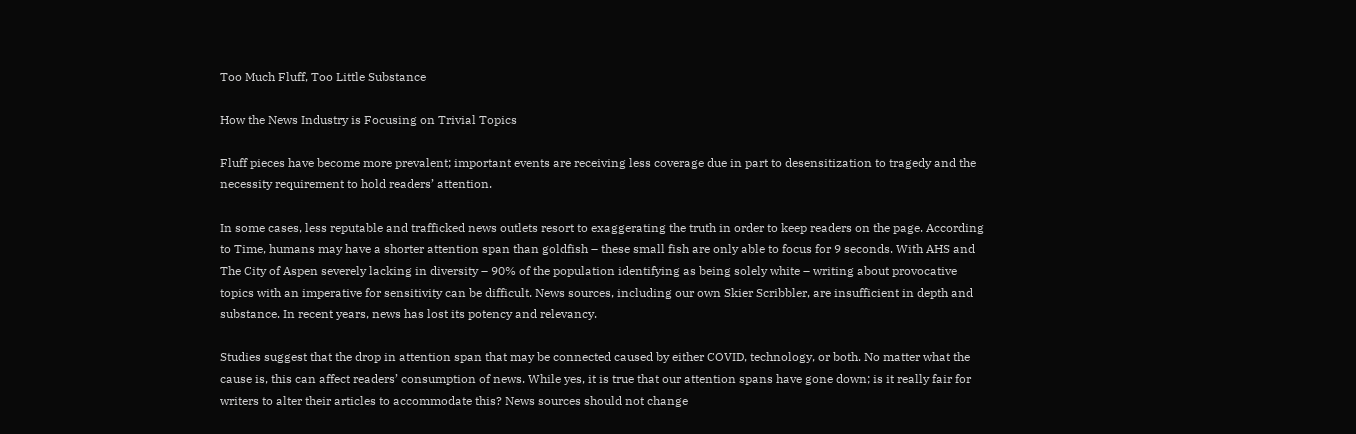Too Much Fluff, Too Little Substance

How the News Industry is Focusing on Trivial Topics

Fluff pieces have become more prevalent; important events are receiving less coverage due in part to desensitization to tragedy and the necessity requirement to hold readers’ attention.

In some cases, less reputable and trafficked news outlets resort to exaggerating the truth in order to keep readers on the page. According to Time, humans may have a shorter attention span than goldfish – these small fish are only able to focus for 9 seconds. With AHS and The City of Aspen severely lacking in diversity – 90% of the population identifying as being solely white – writing about provocative topics with an imperative for sensitivity can be difficult. News sources, including our own Skier Scribbler, are insufficient in depth and substance. In recent years, news has lost its potency and relevancy.

Studies suggest that the drop in attention span that may be connected caused by either COVID, technology, or both. No matter what the cause is, this can affect readers’ consumption of news. While yes, it is true that our attention spans have gone down; is it really fair for writers to alter their articles to accommodate this? News sources should not change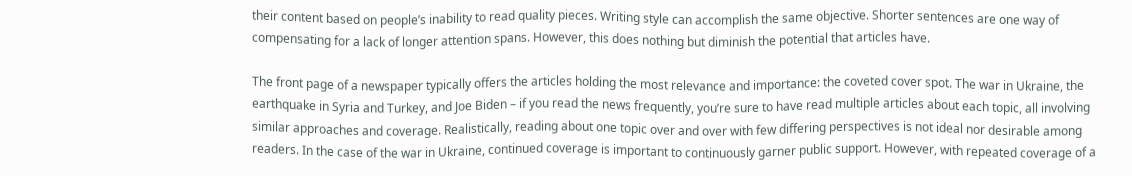their content based on people’s inability to read quality pieces. Writing style can accomplish the same objective. Shorter sentences are one way of compensating for a lack of longer attention spans. However, this does nothing but diminish the potential that articles have.

The front page of a newspaper typically offers the articles holding the most relevance and importance: the coveted cover spot. The war in Ukraine, the earthquake in Syria and Turkey, and Joe Biden – if you read the news frequently, you’re sure to have read multiple articles about each topic, all involving similar approaches and coverage. Realistically, reading about one topic over and over with few differing perspectives is not ideal nor desirable among readers. In the case of the war in Ukraine, continued coverage is important to continuously garner public support. However, with repeated coverage of a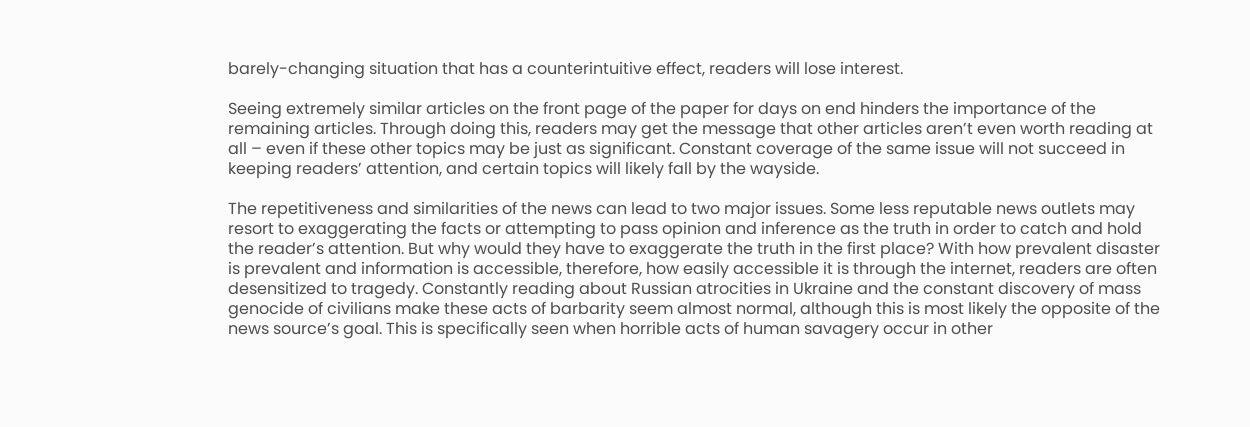barely-changing situation that has a counterintuitive effect, readers will lose interest.

Seeing extremely similar articles on the front page of the paper for days on end hinders the importance of the remaining articles. Through doing this, readers may get the message that other articles aren’t even worth reading at all – even if these other topics may be just as significant. Constant coverage of the same issue will not succeed in keeping readers’ attention, and certain topics will likely fall by the wayside.

The repetitiveness and similarities of the news can lead to two major issues. Some less reputable news outlets may resort to exaggerating the facts or attempting to pass opinion and inference as the truth in order to catch and hold the reader’s attention. But why would they have to exaggerate the truth in the first place? With how prevalent disaster is prevalent and information is accessible, therefore, how easily accessible it is through the internet, readers are often desensitized to tragedy. Constantly reading about Russian atrocities in Ukraine and the constant discovery of mass genocide of civilians make these acts of barbarity seem almost normal, although this is most likely the opposite of the news source’s goal. This is specifically seen when horrible acts of human savagery occur in other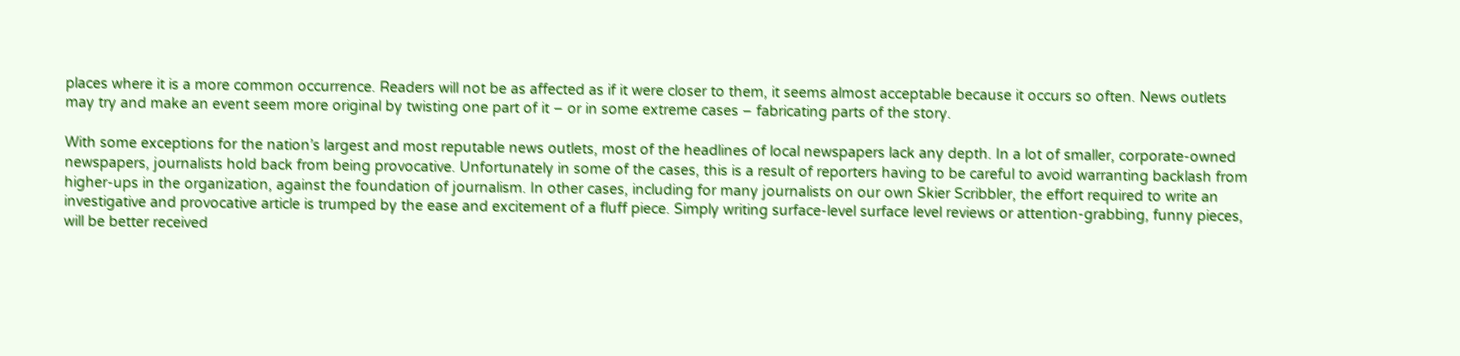places where it is a more common occurrence. Readers will not be as affected as if it were closer to them, it seems almost acceptable because it occurs so often. News outlets may try and make an event seem more original by twisting one part of it – or in some extreme cases – fabricating parts of the story.

With some exceptions for the nation’s largest and most reputable news outlets, most of the headlines of local newspapers lack any depth. In a lot of smaller, corporate-owned newspapers, journalists hold back from being provocative. Unfortunately in some of the cases, this is a result of reporters having to be careful to avoid warranting backlash from higher-ups in the organization, against the foundation of journalism. In other cases, including for many journalists on our own Skier Scribbler, the effort required to write an investigative and provocative article is trumped by the ease and excitement of a fluff piece. Simply writing surface-level surface level reviews or attention-grabbing, funny pieces, will be better received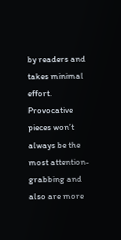by readers and takes minimal effort. Provocative pieces won’t always be the most attention-grabbing and also are more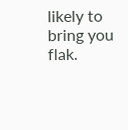likely to bring you flak.